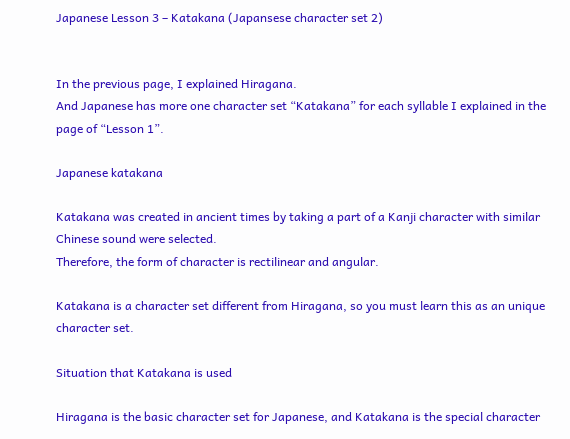Japanese Lesson 3 – Katakana (Japansese character set 2)


In the previous page, I explained Hiragana.
And Japanese has more one character set “Katakana” for each syllable I explained in the page of “Lesson 1”.

Japanese katakana

Katakana was created in ancient times by taking a part of a Kanji character with similar Chinese sound were selected.
Therefore, the form of character is rectilinear and angular.

Katakana is a character set different from Hiragana, so you must learn this as an unique character set.

Situation that Katakana is used

Hiragana is the basic character set for Japanese, and Katakana is the special character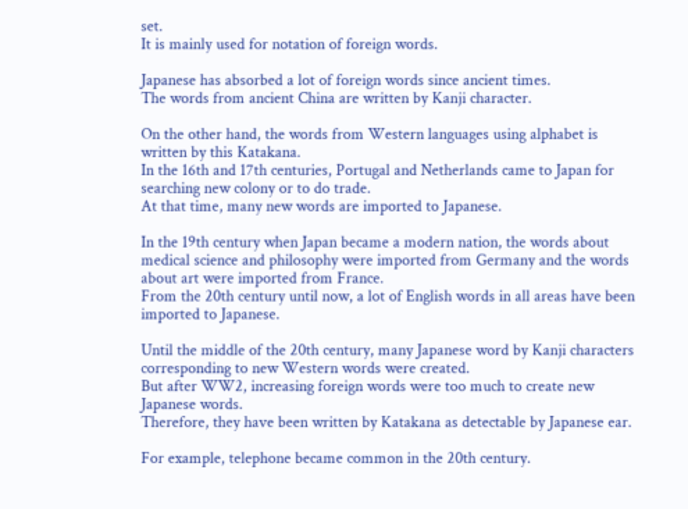set.
It is mainly used for notation of foreign words.

Japanese has absorbed a lot of foreign words since ancient times.
The words from ancient China are written by Kanji character.

On the other hand, the words from Western languages using alphabet is written by this Katakana.
In the 16th and 17th centuries, Portugal and Netherlands came to Japan for searching new colony or to do trade.
At that time, many new words are imported to Japanese.

In the 19th century when Japan became a modern nation, the words about medical science and philosophy were imported from Germany and the words about art were imported from France.
From the 20th century until now, a lot of English words in all areas have been imported to Japanese.

Until the middle of the 20th century, many Japanese word by Kanji characters corresponding to new Western words were created.
But after WW2, increasing foreign words were too much to create new Japanese words.
Therefore, they have been written by Katakana as detectable by Japanese ear.

For example, telephone became common in the 20th century.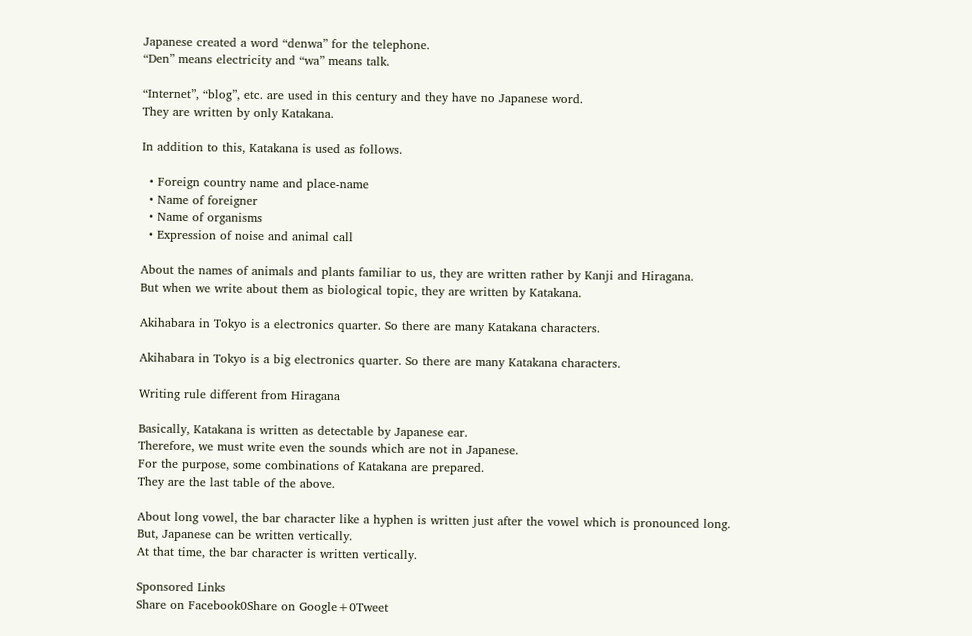Japanese created a word “denwa” for the telephone.
“Den” means electricity and “wa” means talk.

“Internet”, “blog”, etc. are used in this century and they have no Japanese word.
They are written by only Katakana.

In addition to this, Katakana is used as follows.

  • Foreign country name and place-name
  • Name of foreigner
  • Name of organisms
  • Expression of noise and animal call

About the names of animals and plants familiar to us, they are written rather by Kanji and Hiragana.
But when we write about them as biological topic, they are written by Katakana.

Akihabara in Tokyo is a electronics quarter. So there are many Katakana characters.

Akihabara in Tokyo is a big electronics quarter. So there are many Katakana characters.

Writing rule different from Hiragana

Basically, Katakana is written as detectable by Japanese ear.
Therefore, we must write even the sounds which are not in Japanese.
For the purpose, some combinations of Katakana are prepared.
They are the last table of the above.

About long vowel, the bar character like a hyphen is written just after the vowel which is pronounced long.
But, Japanese can be written vertically.
At that time, the bar character is written vertically.

Sponsored Links
Share on Facebook0Share on Google+0Tweet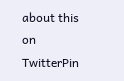about this on TwitterPin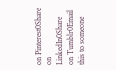on Pinterest0Share on LinkedIn0Share on Tumblr0Email this to someone